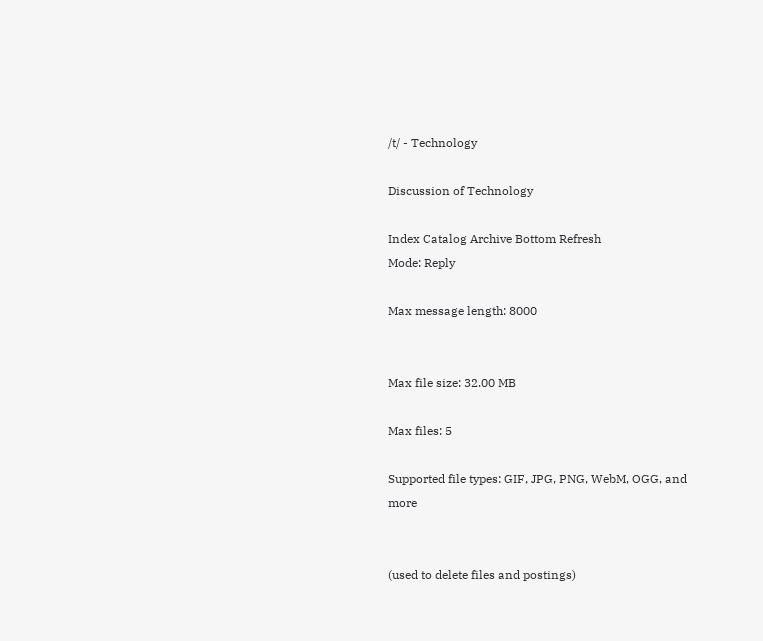/t/ - Technology

Discussion of Technology

Index Catalog Archive Bottom Refresh
Mode: Reply

Max message length: 8000


Max file size: 32.00 MB

Max files: 5

Supported file types: GIF, JPG, PNG, WebM, OGG, and more


(used to delete files and postings)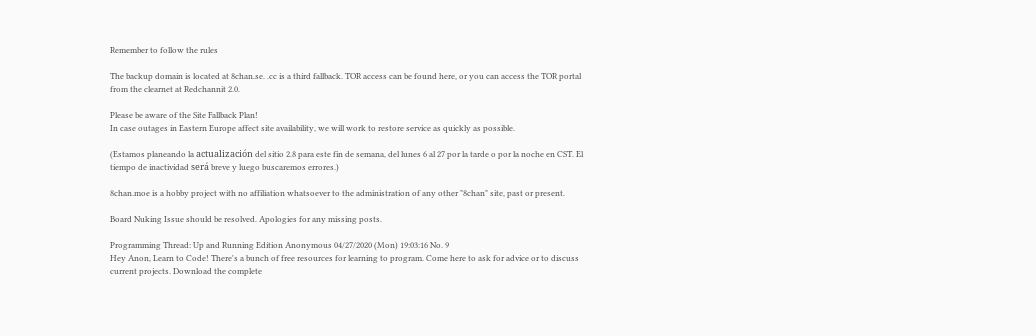Remember to follow the rules

The backup domain is located at 8chan.se. .cc is a third fallback. TOR access can be found here, or you can access the TOR portal from the clearnet at Redchannit 2.0.

Please be aware of the Site Fallback Plan!
In case outages in Eastern Europe affect site availability, we will work to restore service as quickly as possible.

(Estamos planeando la actualización del sitio 2.8 para este fin de semana, del lunes 6 al 27 por la tarde o por la noche en CST. El tiempo de inactividad será breve y luego buscaremos errores.)

8chan.moe is a hobby project with no affiliation whatsoever to the administration of any other "8chan" site, past or present.

Board Nuking Issue should be resolved. Apologies for any missing posts.

Programming Thread: Up and Running Edition Anonymous 04/27/2020 (Mon) 19:03:16 No. 9
Hey Anon, Learn to Code! There's a bunch of free resources for learning to program. Come here to ask for advice or to discuss current projects. Download the complete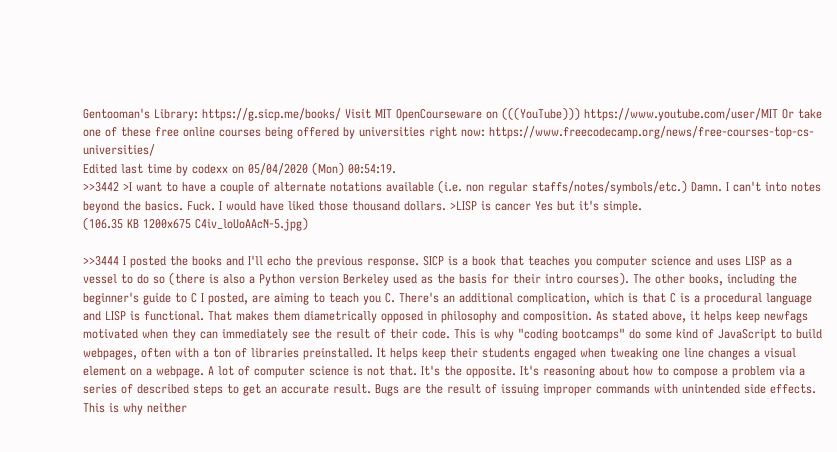Gentooman's Library: https://g.sicp.me/books/ Visit MIT OpenCourseware on (((YouTube))) https://www.youtube.com/user/MIT Or take one of these free online courses being offered by universities right now: https://www.freecodecamp.org/news/free-courses-top-cs-universities/
Edited last time by codexx on 05/04/2020 (Mon) 00:54:19.
>>3442 >I want to have a couple of alternate notations available (i.e. non regular staffs/notes/symbols/etc.) Damn. I can't into notes beyond the basics. Fuck. I would have liked those thousand dollars. >LISP is cancer Yes but it's simple.
(106.35 KB 1200x675 C4iv_loUoAAcN-5.jpg)

>>3444 I posted the books and I'll echo the previous response. SICP is a book that teaches you computer science and uses LISP as a vessel to do so (there is also a Python version Berkeley used as the basis for their intro courses). The other books, including the beginner's guide to C I posted, are aiming to teach you C. There's an additional complication, which is that C is a procedural language and LISP is functional. That makes them diametrically opposed in philosophy and composition. As stated above, it helps keep newfags motivated when they can immediately see the result of their code. This is why "coding bootcamps" do some kind of JavaScript to build webpages, often with a ton of libraries preinstalled. It helps keep their students engaged when tweaking one line changes a visual element on a webpage. A lot of computer science is not that. It's the opposite. It's reasoning about how to compose a problem via a series of described steps to get an accurate result. Bugs are the result of issuing improper commands with unintended side effects. This is why neither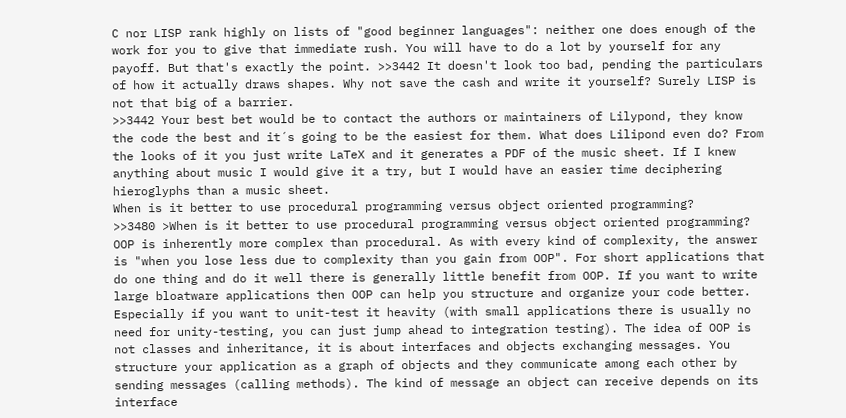C nor LISP rank highly on lists of "good beginner languages": neither one does enough of the work for you to give that immediate rush. You will have to do a lot by yourself for any payoff. But that's exactly the point. >>3442 It doesn't look too bad, pending the particulars of how it actually draws shapes. Why not save the cash and write it yourself? Surely LISP is not that big of a barrier.
>>3442 Your best bet would be to contact the authors or maintainers of Lilypond, they know the code the best and it´s going to be the easiest for them. What does Lilipond even do? From the looks of it you just write LaTeX and it generates a PDF of the music sheet. If I knew anything about music I would give it a try, but I would have an easier time deciphering hieroglyphs than a music sheet.
When is it better to use procedural programming versus object oriented programming?
>>3480 >When is it better to use procedural programming versus object oriented programming? OOP is inherently more complex than procedural. As with every kind of complexity, the answer is "when you lose less due to complexity than you gain from OOP". For short applications that do one thing and do it well there is generally little benefit from OOP. If you want to write large bloatware applications then OOP can help you structure and organize your code better. Especially if you want to unit-test it heavity (with small applications there is usually no need for unity-testing, you can just jump ahead to integration testing). The idea of OOP is not classes and inheritance, it is about interfaces and objects exchanging messages. You structure your application as a graph of objects and they communicate among each other by sending messages (calling methods). The kind of message an object can receive depends on its interface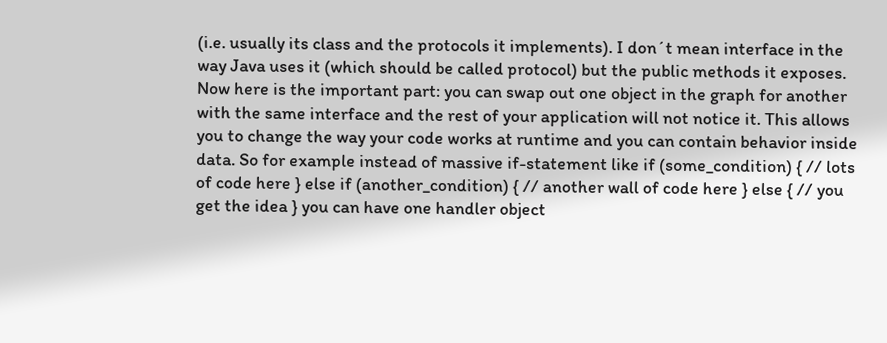(i.e. usually its class and the protocols it implements). I don´t mean interface in the way Java uses it (which should be called protocol) but the public methods it exposes. Now here is the important part: you can swap out one object in the graph for another with the same interface and the rest of your application will not notice it. This allows you to change the way your code works at runtime and you can contain behavior inside data. So for example instead of massive if-statement like if (some_condition) { // lots of code here } else if (another_condition) { // another wall of code here } else { // you get the idea } you can have one handler object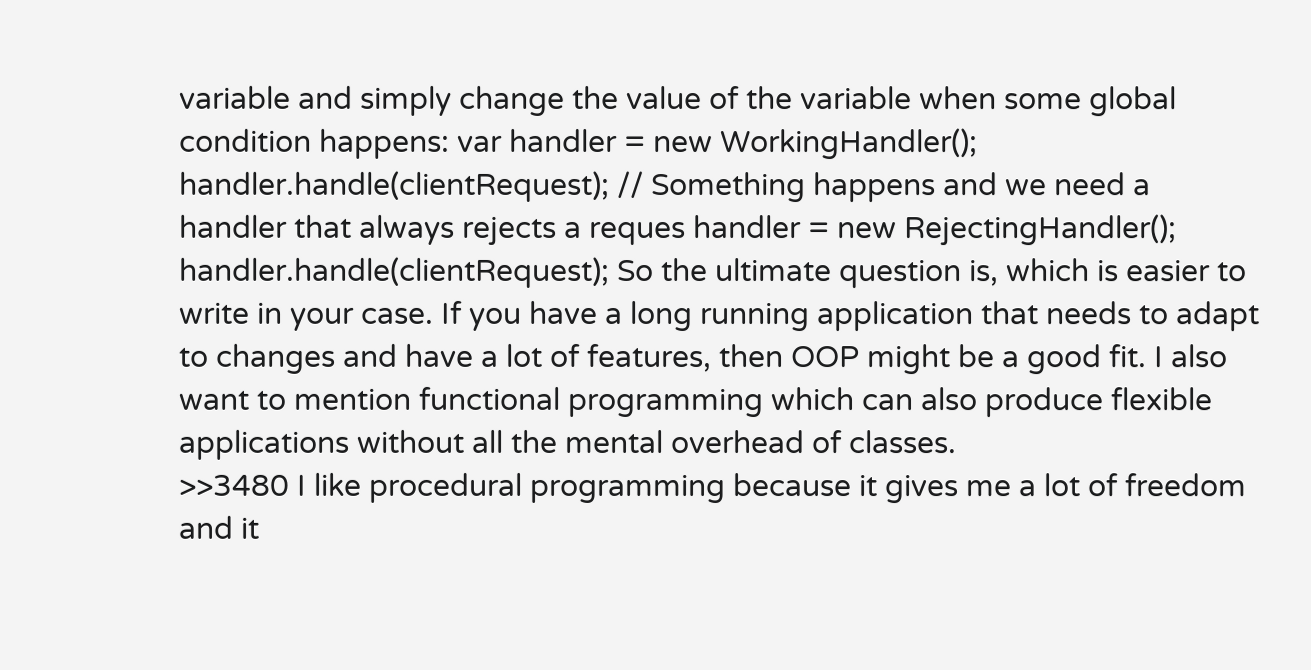variable and simply change the value of the variable when some global condition happens: var handler = new WorkingHandler(); handler.handle(clientRequest); // Something happens and we need a handler that always rejects a reques handler = new RejectingHandler(); handler.handle(clientRequest); So the ultimate question is, which is easier to write in your case. If you have a long running application that needs to adapt to changes and have a lot of features, then OOP might be a good fit. I also want to mention functional programming which can also produce flexible applications without all the mental overhead of classes.
>>3480 I like procedural programming because it gives me a lot of freedom and it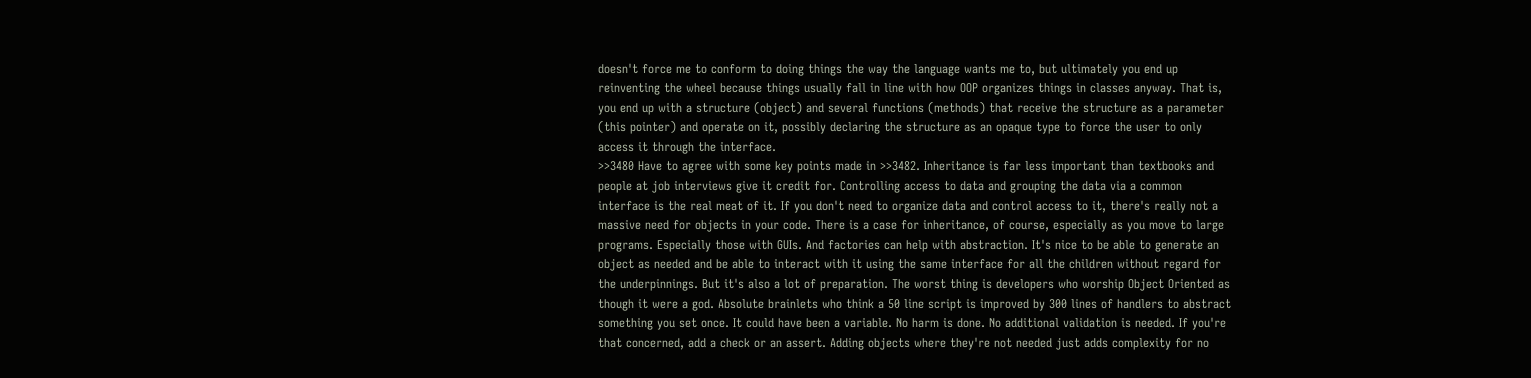doesn't force me to conform to doing things the way the language wants me to, but ultimately you end up reinventing the wheel because things usually fall in line with how OOP organizes things in classes anyway. That is, you end up with a structure (object) and several functions (methods) that receive the structure as a parameter (this pointer) and operate on it, possibly declaring the structure as an opaque type to force the user to only access it through the interface.
>>3480 Have to agree with some key points made in >>3482. Inheritance is far less important than textbooks and people at job interviews give it credit for. Controlling access to data and grouping the data via a common interface is the real meat of it. If you don't need to organize data and control access to it, there's really not a massive need for objects in your code. There is a case for inheritance, of course, especially as you move to large programs. Especially those with GUIs. And factories can help with abstraction. It's nice to be able to generate an object as needed and be able to interact with it using the same interface for all the children without regard for the underpinnings. But it's also a lot of preparation. The worst thing is developers who worship Object Oriented as though it were a god. Absolute brainlets who think a 50 line script is improved by 300 lines of handlers to abstract something you set once. It could have been a variable. No harm is done. No additional validation is needed. If you're that concerned, add a check or an assert. Adding objects where they're not needed just adds complexity for no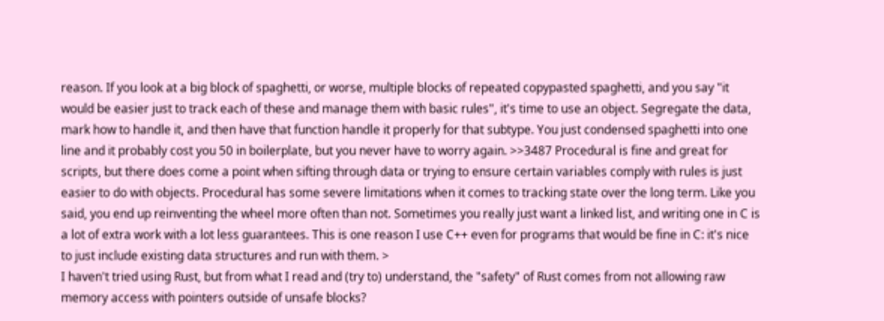reason. If you look at a big block of spaghetti, or worse, multiple blocks of repeated copypasted spaghetti, and you say "it would be easier just to track each of these and manage them with basic rules", it's time to use an object. Segregate the data, mark how to handle it, and then have that function handle it properly for that subtype. You just condensed spaghetti into one line and it probably cost you 50 in boilerplate, but you never have to worry again. >>3487 Procedural is fine and great for scripts, but there does come a point when sifting through data or trying to ensure certain variables comply with rules is just easier to do with objects. Procedural has some severe limitations when it comes to tracking state over the long term. Like you said, you end up reinventing the wheel more often than not. Sometimes you really just want a linked list, and writing one in C is a lot of extra work with a lot less guarantees. This is one reason I use C++ even for programs that would be fine in C: it's nice to just include existing data structures and run with them. >
I haven't tried using Rust, but from what I read and (try to) understand, the "safety" of Rust comes from not allowing raw memory access with pointers outside of unsafe blocks?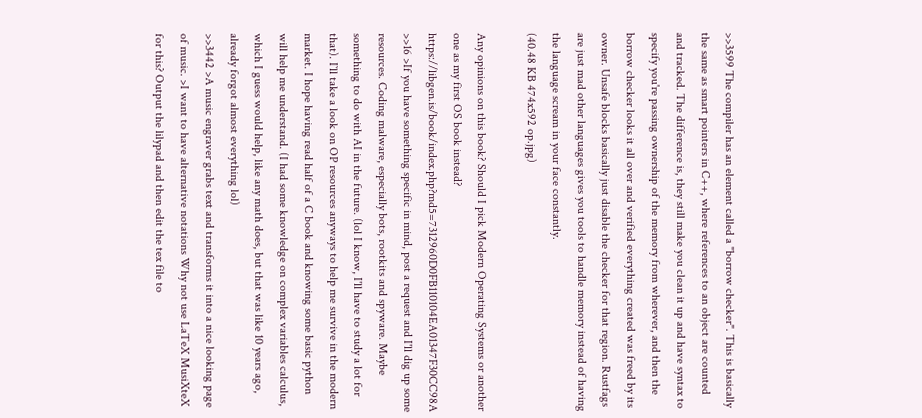>>3599 The compiler has an element called a "borrow checker". This is basically the same as smart pointers in C++, where references to an object are counted and tracked. The difference is, they still make you clean it up and have syntax to specify you're passing ownership of the memory from wherever, and then the borrow checker looks it all over and verified everything created was freed by its owner. Unsafe blocks basically just disable the checker for that region. Rustfags are just mad other languages gives you tools to handle memory instead of having the language scream in your face constantly.
(40.48 KB 474x592 op.jpg)

Any opinions on this book? Should I pick Modern Operating Systems or another one as my first OS book instead? https://libgen.is/book/index.php?md5=7312960D0FB110104EA01347F30CC98A >>16 >If you have something specific in mind, post a request and I'll dig up some resources. Coding malware, especially bots, rootkits and spyware. Maybe something to do with AI in the future. (lol I know, I'll have to study a lot for that). I`ll take a look on OP resources anyways to help me survive in the modern market. I hope having read half of a C book and knowing some basic python will help me understand. (I had some knowledge on complex variables calculus, which I guess would help, like any math does, but that was like 10 years ago, already forgot almost everything lol)
>>3442 >A music engraver grabs text and transforms it into a nice looking page of music. >I want to have alternative notations Why not use LaTeX MusiXteX for this? Output the lilypad and then edit the tex file to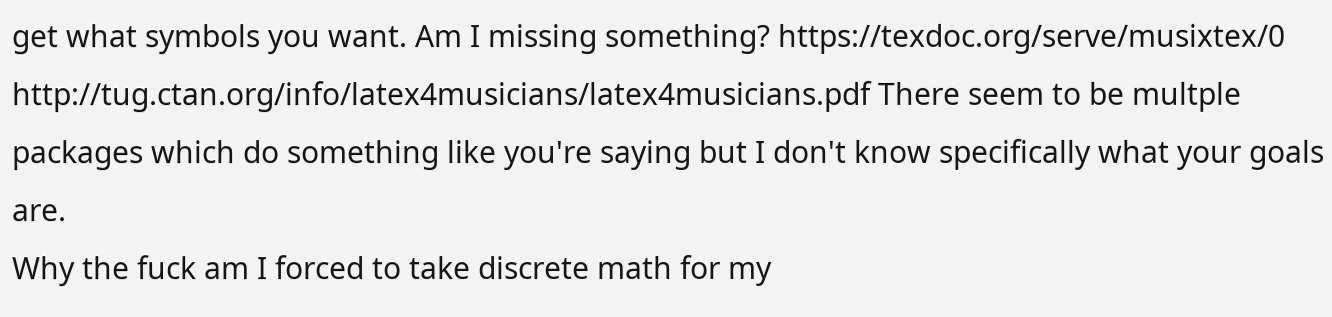get what symbols you want. Am I missing something? https://texdoc.org/serve/musixtex/0 http://tug.ctan.org/info/latex4musicians/latex4musicians.pdf There seem to be multple packages which do something like you're saying but I don't know specifically what your goals are.
Why the fuck am I forced to take discrete math for my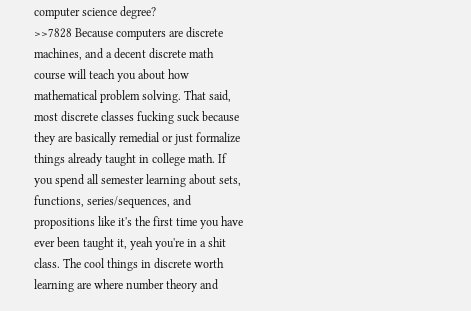computer science degree?
>>7828 Because computers are discrete machines, and a decent discrete math course will teach you about how mathematical problem solving. That said, most discrete classes fucking suck because they are basically remedial or just formalize things already taught in college math. If you spend all semester learning about sets, functions, series/sequences, and propositions like it's the first time you have ever been taught it, yeah you're in a shit class. The cool things in discrete worth learning are where number theory and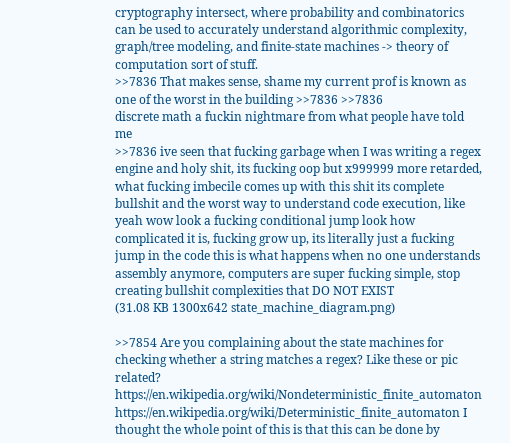cryptography intersect, where probability and combinatorics can be used to accurately understand algorithmic complexity, graph/tree modeling, and finite-state machines -> theory of computation sort of stuff.
>>7836 That makes sense, shame my current prof is known as one of the worst in the building >>7836 >>7836
discrete math a fuckin nightmare from what people have told me
>>7836 ive seen that fucking garbage when I was writing a regex engine and holy shit, its fucking oop but x999999 more retarded, what fucking imbecile comes up with this shit its complete bullshit and the worst way to understand code execution, like yeah wow look a fucking conditional jump look how complicated it is, fucking grow up, its literally just a fucking jump in the code this is what happens when no one understands assembly anymore, computers are super fucking simple, stop creating bullshit complexities that DO NOT EXIST
(31.08 KB 1300x642 state_machine_diagram.png)

>>7854 Are you complaining about the state machines for checking whether a string matches a regex? Like these or pic related? https://en.wikipedia.org/wiki/Nondeterministic_finite_automaton https://en.wikipedia.org/wiki/Deterministic_finite_automaton I thought the whole point of this is that this can be done by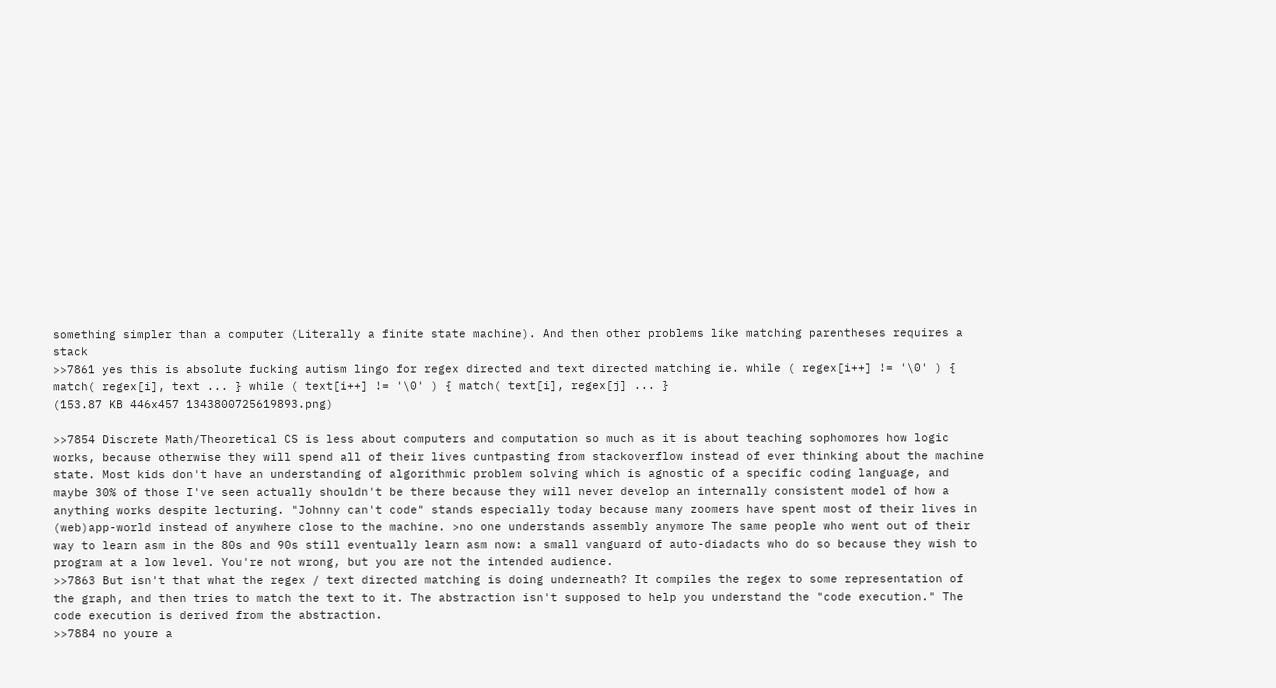something simpler than a computer (Literally a finite state machine). And then other problems like matching parentheses requires a stack
>>7861 yes this is absolute fucking autism lingo for regex directed and text directed matching ie. while ( regex[i++] != '\0' ) { match( regex[i], text ... } while ( text[i++] != '\0' ) { match( text[i], regex[j] ... }
(153.87 KB 446x457 1343800725619893.png)

>>7854 Discrete Math/Theoretical CS is less about computers and computation so much as it is about teaching sophomores how logic works, because otherwise they will spend all of their lives cuntpasting from stackoverflow instead of ever thinking about the machine state. Most kids don't have an understanding of algorithmic problem solving which is agnostic of a specific coding language, and maybe 30% of those I've seen actually shouldn't be there because they will never develop an internally consistent model of how a anything works despite lecturing. "Johnny can't code" stands especially today because many zoomers have spent most of their lives in (web)app-world instead of anywhere close to the machine. >no one understands assembly anymore The same people who went out of their way to learn asm in the 80s and 90s still eventually learn asm now: a small vanguard of auto-diadacts who do so because they wish to program at a low level. You're not wrong, but you are not the intended audience.
>>7863 But isn't that what the regex / text directed matching is doing underneath? It compiles the regex to some representation of the graph, and then tries to match the text to it. The abstraction isn't supposed to help you understand the "code execution." The code execution is derived from the abstraction.
>>7884 no youre a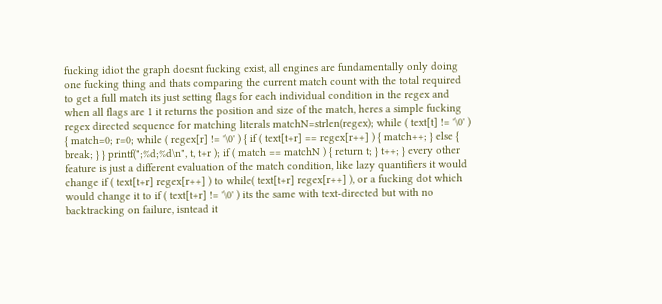fucking idiot the graph doesnt fucking exist, all engines are fundamentally only doing one fucking thing and thats comparing the current match count with the total required to get a full match its just setting flags for each individual condition in the regex and when all flags are 1 it returns the position and size of the match, heres a simple fucking regex directed sequence for matching literals matchN=strlen(regex); while ( text[t] != '\0' ) { match=0; r=0; while ( regex[r] != '\0' ) { if ( text[t+r] == regex[r++] ) { match++; } else { break; } } printf(";%d;%d\n", t, t+r ); if ( match == matchN ) { return t; } t++; } every other feature is just a different evaluation of the match condition, like lazy quantifiers it would change if ( text[t+r] regex[r++] ) to while( text[t+r] regex[r++] ), or a fucking dot which would change it to if ( text[t+r] != '\0' ) its the same with text-directed but with no backtracking on failure, isntead it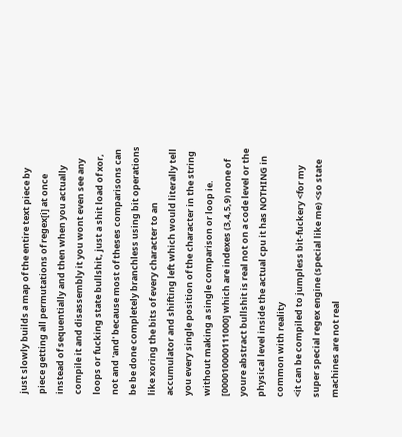just slowly builds a map of the entire text piece by piece getting all permutations of regex[i] at once instead of sequentially and then when you actually compile it and disassembly it you wont even see any loops or fucking state bullshit, just a shit load of xor, not and 'and' because most of theses comparisons can be be done completely branchless using bit operations like xoring the bits of every character to an accumulator and shifting left which would literally tell you every single position of the character in the string without making a single comparison or loop ie. [000010000111000] which are indexes (3,4,5,9) none of youre abstract bullshit is real not on a code level or the physical level inside the actual cpu it has NOTHING in common with reality
<it can be compiled to jumpless bit-fuckery <for my super special regex engine (special like me) <so state machines are not real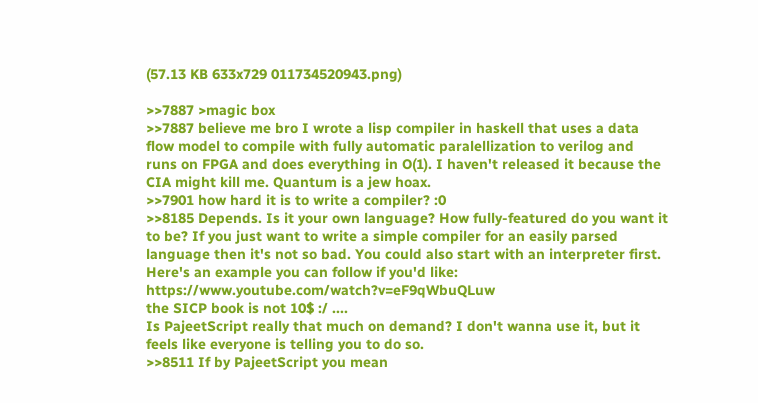(57.13 KB 633x729 011734520943.png)

>>7887 >magic box
>>7887 believe me bro I wrote a lisp compiler in haskell that uses a data flow model to compile with fully automatic paralellization to verilog and runs on FPGA and does everything in O(1). I haven't released it because the CIA might kill me. Quantum is a jew hoax.
>>7901 how hard it is to write a compiler? :0
>>8185 Depends. Is it your own language? How fully-featured do you want it to be? If you just want to write a simple compiler for an easily parsed language then it's not so bad. You could also start with an interpreter first. Here's an example you can follow if you'd like: https://www.youtube.com/watch?v=eF9qWbuQLuw
the SICP book is not 10$ :/ ....
Is PajeetScript really that much on demand? I don't wanna use it, but it feels like everyone is telling you to do so.
>>8511 If by PajeetScript you mean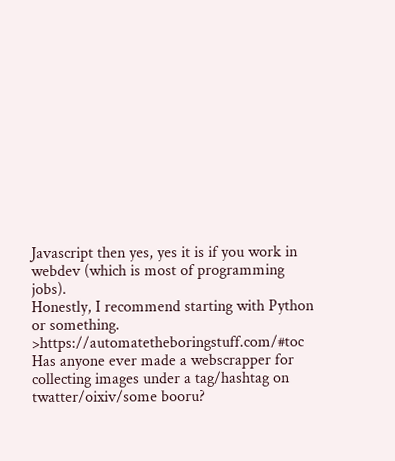Javascript then yes, yes it is if you work in webdev (which is most of programming jobs).
Honestly, I recommend starting with Python or something. >https://automatetheboringstuff.com/#toc
Has anyone ever made a webscrapper for collecting images under a tag/hashtag on twatter/oixiv/some booru?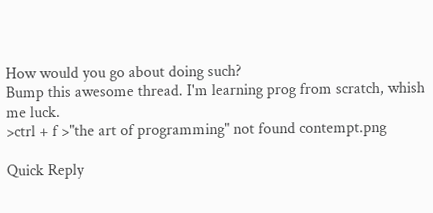How would you go about doing such?
Bump this awesome thread. I'm learning prog from scratch, whish me luck.
>ctrl + f >"the art of programming" not found contempt.png

Quick Reply